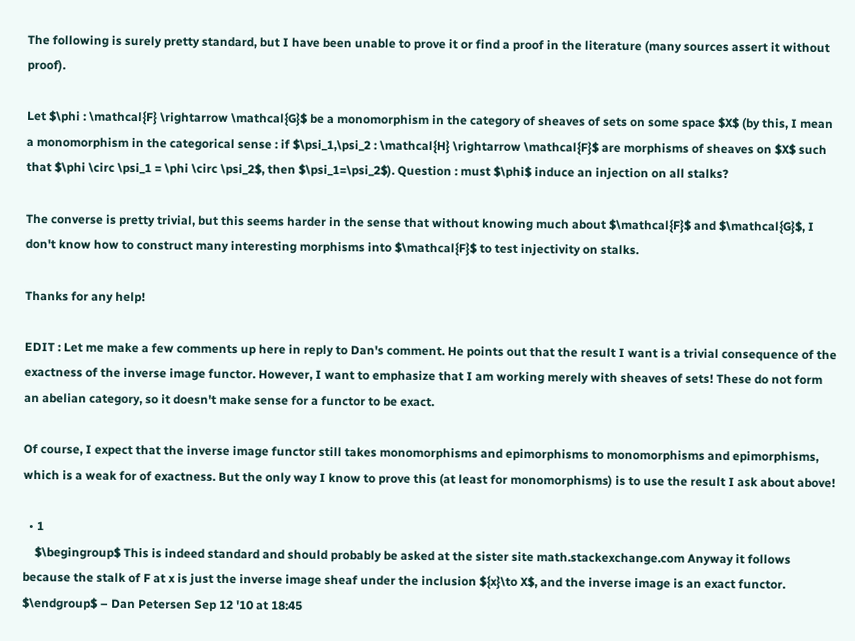The following is surely pretty standard, but I have been unable to prove it or find a proof in the literature (many sources assert it without proof).

Let $\phi : \mathcal{F} \rightarrow \mathcal{G}$ be a monomorphism in the category of sheaves of sets on some space $X$ (by this, I mean a monomorphism in the categorical sense : if $\psi_1,\psi_2 : \mathcal{H} \rightarrow \mathcal{F}$ are morphisms of sheaves on $X$ such that $\phi \circ \psi_1 = \phi \circ \psi_2$, then $\psi_1=\psi_2$). Question : must $\phi$ induce an injection on all stalks?

The converse is pretty trivial, but this seems harder in the sense that without knowing much about $\mathcal{F}$ and $\mathcal{G}$, I don't know how to construct many interesting morphisms into $\mathcal{F}$ to test injectivity on stalks.

Thanks for any help!

EDIT : Let me make a few comments up here in reply to Dan's comment. He points out that the result I want is a trivial consequence of the exactness of the inverse image functor. However, I want to emphasize that I am working merely with sheaves of sets! These do not form an abelian category, so it doesn't make sense for a functor to be exact.

Of course, I expect that the inverse image functor still takes monomorphisms and epimorphisms to monomorphisms and epimorphisms, which is a weak for of exactness. But the only way I know to prove this (at least for monomorphisms) is to use the result I ask about above!

  • 1
    $\begingroup$ This is indeed standard and should probably be asked at the sister site math.stackexchange.com Anyway it follows because the stalk of F at x is just the inverse image sheaf under the inclusion ${x}\to X$, and the inverse image is an exact functor. $\endgroup$ – Dan Petersen Sep 12 '10 at 18:45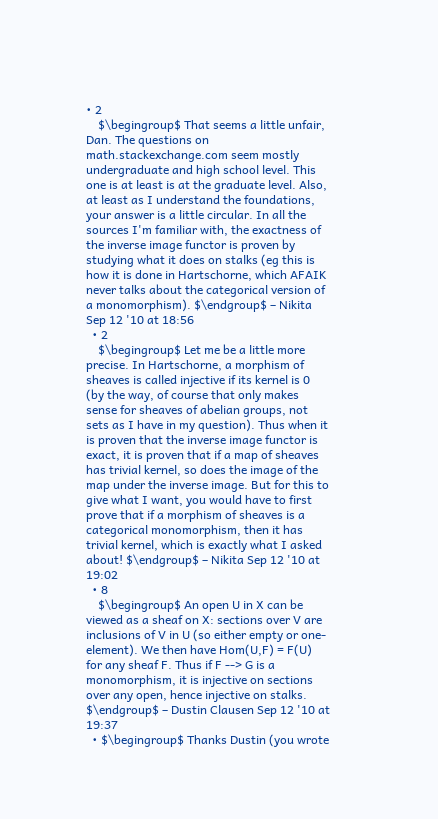• 2
    $\begingroup$ That seems a little unfair, Dan. The questions on math.stackexchange.com seem mostly undergraduate and high school level. This one is at least is at the graduate level. Also, at least as I understand the foundations, your answer is a little circular. In all the sources I'm familiar with, the exactness of the inverse image functor is proven by studying what it does on stalks (eg this is how it is done in Hartschorne, which AFAIK never talks about the categorical version of a monomorphism). $\endgroup$ – Nikita Sep 12 '10 at 18:56
  • 2
    $\begingroup$ Let me be a little more precise. In Hartschorne, a morphism of sheaves is called injective if its kernel is 0 (by the way, of course that only makes sense for sheaves of abelian groups, not sets as I have in my question). Thus when it is proven that the inverse image functor is exact, it is proven that if a map of sheaves has trivial kernel, so does the image of the map under the inverse image. But for this to give what I want, you would have to first prove that if a morphism of sheaves is a categorical monomorphism, then it has trivial kernel, which is exactly what I asked about! $\endgroup$ – Nikita Sep 12 '10 at 19:02
  • 8
    $\begingroup$ An open U in X can be viewed as a sheaf on X: sections over V are inclusions of V in U (so either empty or one-element). We then have Hom(U,F) = F(U) for any sheaf F. Thus if F --> G is a monomorphism, it is injective on sections over any open, hence injective on stalks. $\endgroup$ – Dustin Clausen Sep 12 '10 at 19:37
  • $\begingroup$ Thanks Dustin (you wrote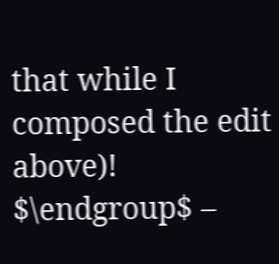that while I composed the edit above)! $\endgroup$ –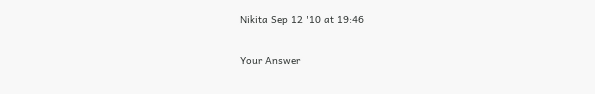Nikita Sep 12 '10 at 19:46

Your Answer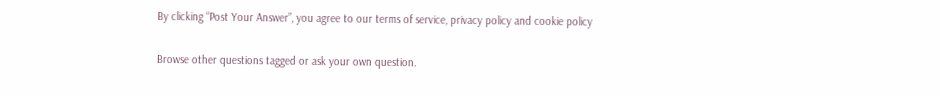By clicking “Post Your Answer”, you agree to our terms of service, privacy policy and cookie policy

Browse other questions tagged or ask your own question.